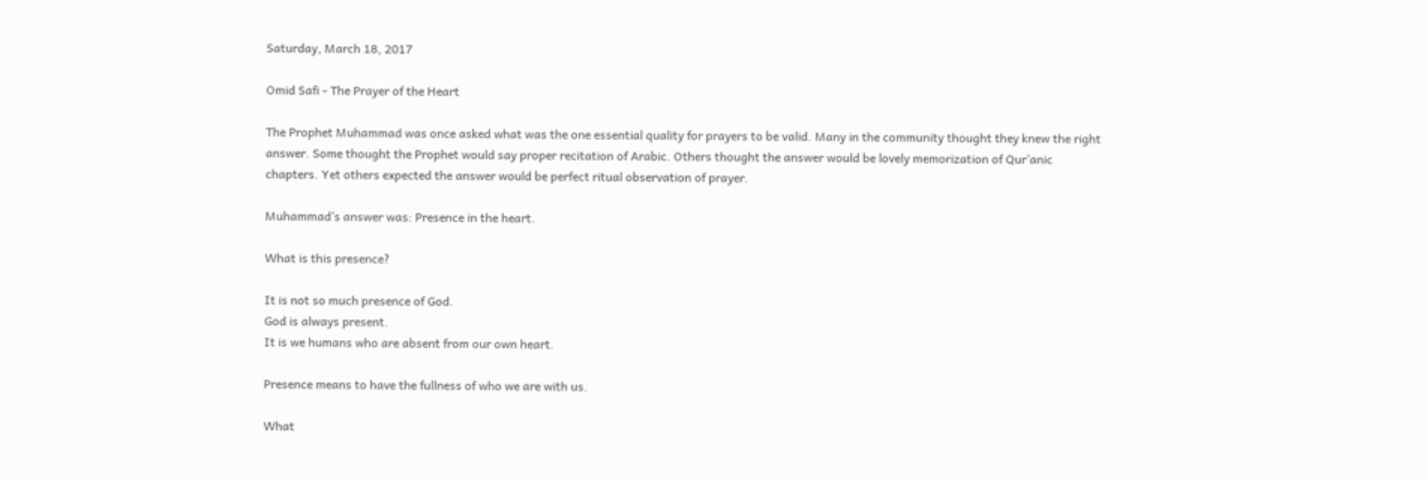Saturday, March 18, 2017

Omid Safi - The Prayer of the Heart

The Prophet Muhammad was once asked what was the one essential quality for prayers to be valid. Many in the community thought they knew the right answer. Some thought the Prophet would say proper recitation of Arabic. Others thought the answer would be lovely memorization of Qur’anic chapters. Yet others expected the answer would be perfect ritual observation of prayer.

Muhammad’s answer was: Presence in the heart.

What is this presence?

It is not so much presence of God.
God is always present.
It is we humans who are absent from our own heart.

Presence means to have the fullness of who we are with us.

What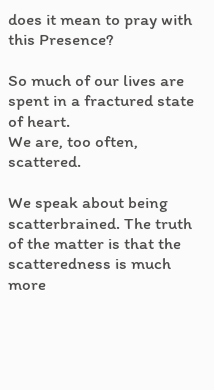does it mean to pray with this Presence?

So much of our lives are spent in a fractured state of heart.
We are, too often, scattered.

We speak about being scatterbrained. The truth of the matter is that the scatteredness is much more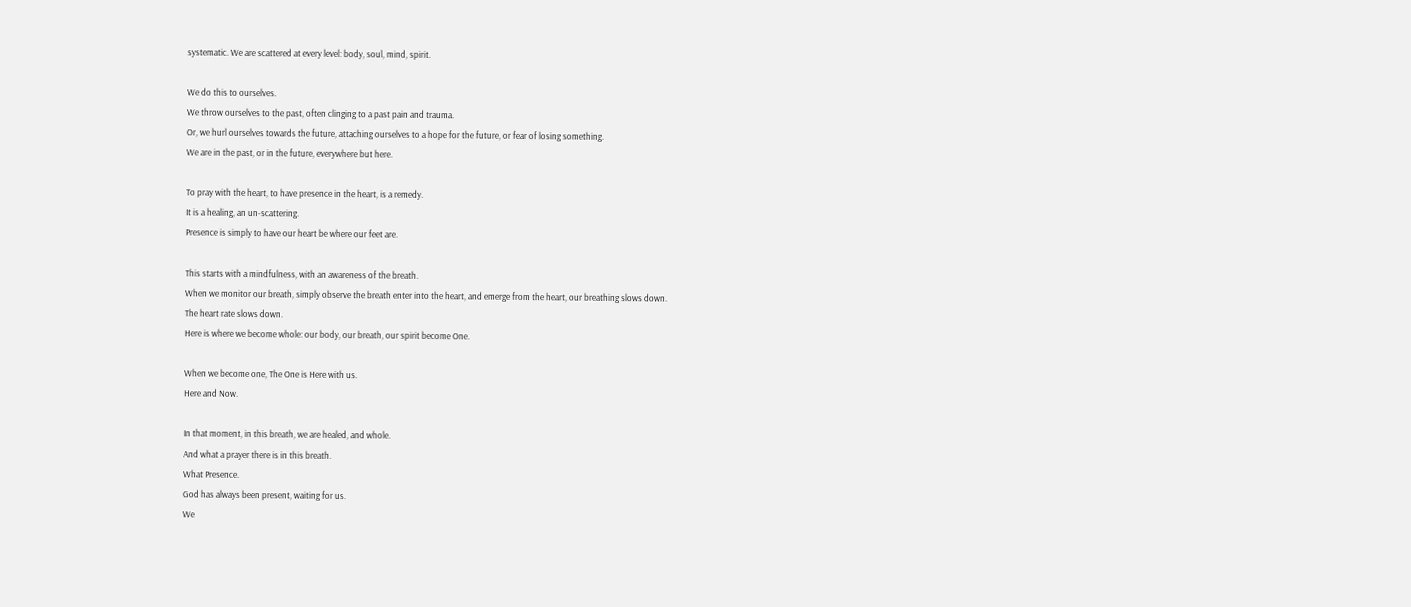systematic. We are scattered at every level: body, soul, mind, spirit.

We do this to ourselves.
We throw ourselves to the past, often clinging to a past pain and trauma.
Or, we hurl ourselves towards the future, attaching ourselves to a hope for the future, or fear of losing something.
We are in the past, or in the future, everywhere but here.

To pray with the heart, to have presence in the heart, is a remedy.
It is a healing, an un-scattering.
Presence is simply to have our heart be where our feet are.

This starts with a mindfulness, with an awareness of the breath.
When we monitor our breath, simply observe the breath enter into the heart, and emerge from the heart, our breathing slows down.
The heart rate slows down.
Here is where we become whole: our body, our breath, our spirit become One.

When we become one, The One is Here with us.
Here and Now.

In that moment, in this breath, we are healed, and whole.
And what a prayer there is in this breath.
What Presence.
God has always been present, waiting for us.
We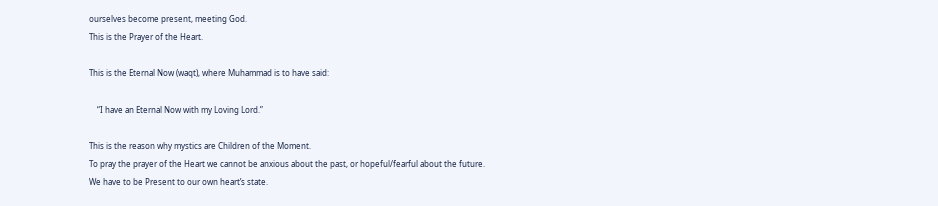ourselves become present, meeting God.
This is the Prayer of the Heart.

This is the Eternal Now (waqt), where Muhammad is to have said:

    “I have an Eternal Now with my Loving Lord.”

This is the reason why mystics are Children of the Moment.
To pray the prayer of the Heart we cannot be anxious about the past, or hopeful/fearful about the future.
We have to be Present to our own heart’s state.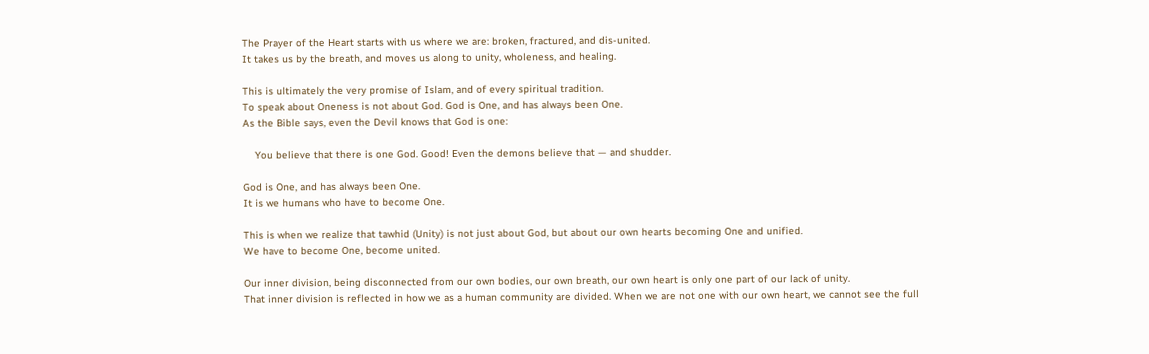The Prayer of the Heart starts with us where we are: broken, fractured, and dis-united.
It takes us by the breath, and moves us along to unity, wholeness, and healing.

This is ultimately the very promise of Islam, and of every spiritual tradition.
To speak about Oneness is not about God. God is One, and has always been One.
As the Bible says, even the Devil knows that God is one:

    You believe that there is one God. Good! Even the demons believe that — and shudder.

God is One, and has always been One.
It is we humans who have to become One.

This is when we realize that tawhid (Unity) is not just about God, but about our own hearts becoming One and unified.
We have to become One, become united.

Our inner division, being disconnected from our own bodies, our own breath, our own heart is only one part of our lack of unity.
That inner division is reflected in how we as a human community are divided. When we are not one with our own heart, we cannot see the full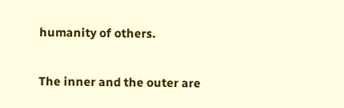humanity of others.

The inner and the outer are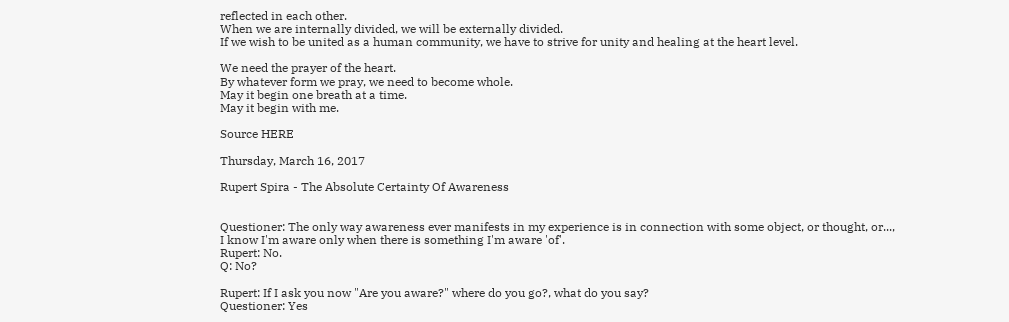reflected in each other.
When we are internally divided, we will be externally divided.
If we wish to be united as a human community, we have to strive for unity and healing at the heart level.

We need the prayer of the heart.
By whatever form we pray, we need to become whole.
May it begin one breath at a time.
May it begin with me.

Source HERE

Thursday, March 16, 2017

Rupert Spira - The Absolute Certainty Of Awareness


Questioner: The only way awareness ever manifests in my experience is in connection with some object, or thought, or...,
I know I'm aware only when there is something I'm aware 'of'.
Rupert: No.
Q: No?

Rupert: If I ask you now "Are you aware?" where do you go?, what do you say?
Questioner: Yes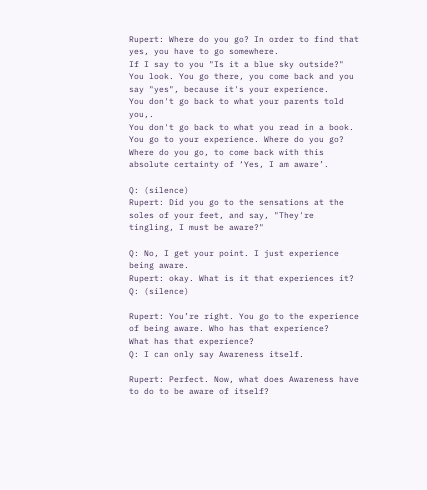Rupert: Where do you go? In order to find that yes, you have to go somewhere.
If I say to you "Is it a blue sky outside?" You look. You go there, you come back and you say "yes", because it's your experience.
You don't go back to what your parents told you,.
You don't go back to what you read in a book.
You go to your experience. Where do you go?
Where do you go, to come back with this absolute certainty of ‘Yes, I am aware’.

Q: (silence)
Rupert: Did you go to the sensations at the soles of your feet, and say, "They're tingling, I must be aware?"

Q: No, I get your point. I just experience being aware.
Rupert: okay. What is it that experiences it?
Q: (silence)

Rupert: You’re right. You go to the experience of being aware. Who has that experience?
What has that experience?
Q: I can only say Awareness itself.

Rupert: Perfect. Now, what does Awareness have to do to be aware of itself?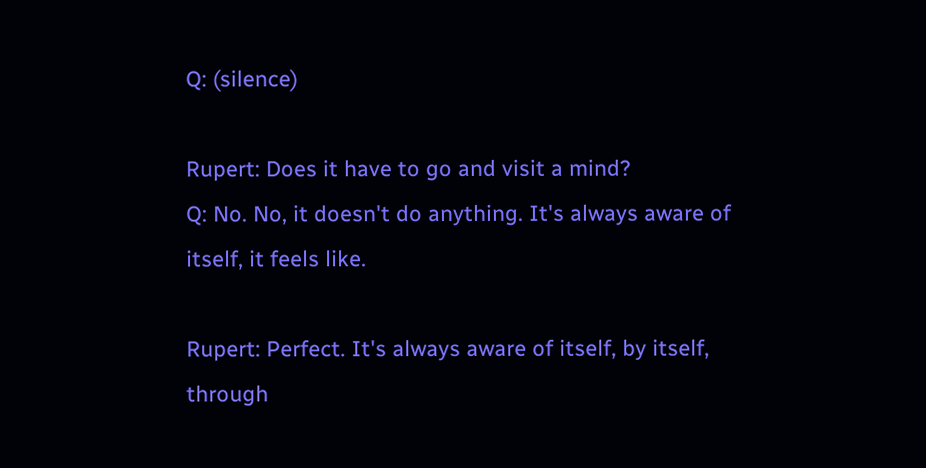Q: (silence)

Rupert: Does it have to go and visit a mind?
Q: No. No, it doesn't do anything. It's always aware of itself, it feels like.

Rupert: Perfect. It's always aware of itself, by itself, through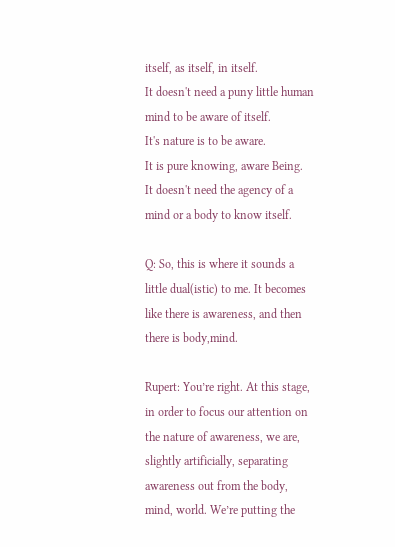itself, as itself, in itself.
It doesn't need a puny little human mind to be aware of itself.
It's nature is to be aware.
It is pure knowing, aware Being.
It doesn't need the agency of a mind or a body to know itself.

Q: So, this is where it sounds a little dual(istic) to me. It becomes like there is awareness, and then there is body,mind.

Rupert: You’re right. At this stage, in order to focus our attention on the nature of awareness, we are, slightly artificially, separating awareness out from the body, mind, world. We’re putting the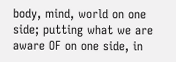body, mind, world on one side; putting what we are aware OF on one side, in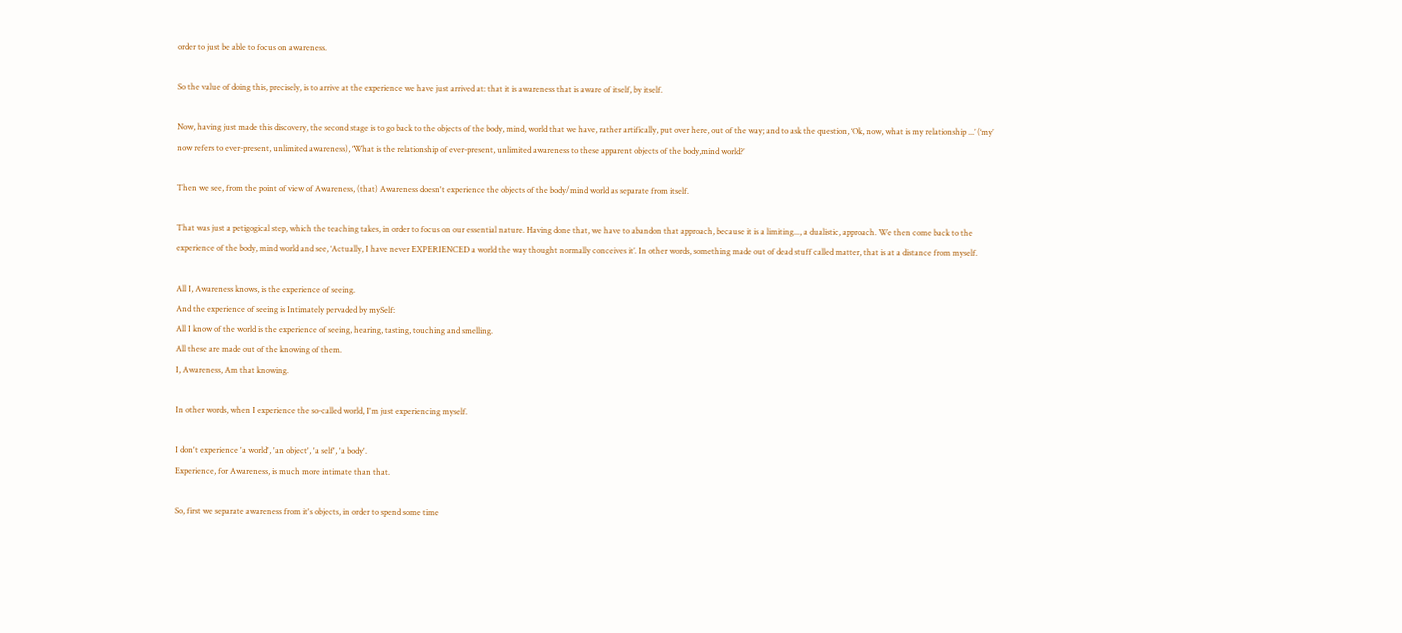order to just be able to focus on awareness.

So the value of doing this, precisely, is to arrive at the experience we have just arrived at: that it is awareness that is aware of itself, by itself.

Now, having just made this discovery, the second stage is to go back to the objects of the body, mind, world that we have, rather artifically, put over here, out of the way; and to ask the question, ‘Ok, now, what is my relationship ...’ (‘my’ now refers to ever-present, unlimited awareness), ‘What is the relationship of ever-present, unlimited awareness to these apparent objects of the body,mind world?’

Then we see, from the point of view of Awareness, (that) Awareness doesn't experience the objects of the body/mind world as separate from itself.

That was just a petigogical step, which the teaching takes, in order to focus on our essential nature. Having done that, we have to abandon that approach, because it is a limiting..., a dualistic, approach. We then come back to the experience of the body, mind world and see, ‘Actually, I have never EXPERIENCED a world the way thought normally conceives it’. In other words, something made out of dead stuff called matter, that is at a distance from myself.

All I, Awareness knows, is the experience of seeing.
And the experience of seeing is Intimately pervaded by mySelf:
All I know of the world is the experience of seeing, hearing, tasting, touching and smelling.
All these are made out of the knowing of them.
I, Awareness, Am that knowing.

In other words, when I experience the so-called world, I'm just experiencing myself.

I don't experience 'a world', 'an object', 'a self', 'a body'.
Experience, for Awareness, is much more intimate than that.

So, first we separate awareness from it's objects, in order to spend some time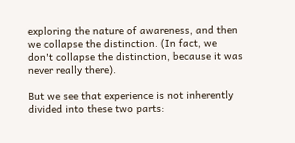exploring the nature of awareness, and then we collapse the distinction. (In fact, we don't collapse the distinction, because it was never really there).

But we see that experience is not inherently divided into these two parts: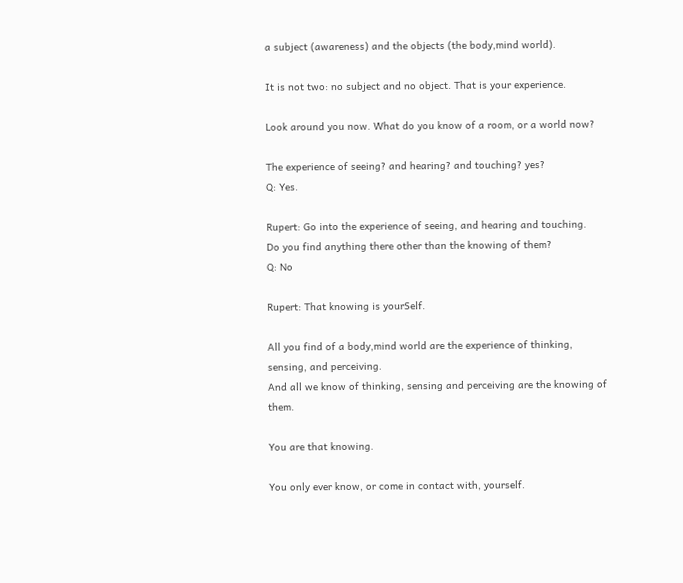a subject (awareness) and the objects (the body,mind world).

It is not two: no subject and no object. That is your experience.

Look around you now. What do you know of a room, or a world now?

The experience of seeing? and hearing? and touching? yes?
Q: Yes.

Rupert: Go into the experience of seeing, and hearing and touching.
Do you find anything there other than the knowing of them?
Q: No

Rupert: That knowing is yourSelf.

All you find of a body,mind world are the experience of thinking, sensing, and perceiving.
And all we know of thinking, sensing and perceiving are the knowing of them.

You are that knowing.

You only ever know, or come in contact with, yourself.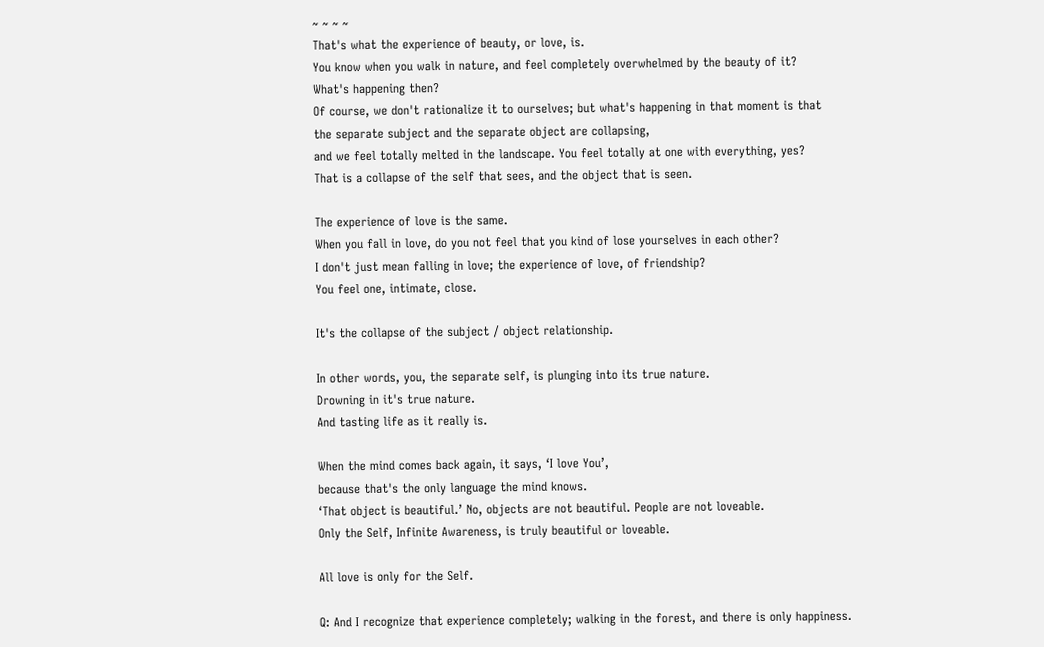~ ~ ~ ~
That's what the experience of beauty, or love, is.
You know when you walk in nature, and feel completely overwhelmed by the beauty of it?
What's happening then?
Of course, we don't rationalize it to ourselves; but what's happening in that moment is that
the separate subject and the separate object are collapsing,
and we feel totally melted in the landscape. You feel totally at one with everything, yes?
That is a collapse of the self that sees, and the object that is seen.

The experience of love is the same.
When you fall in love, do you not feel that you kind of lose yourselves in each other?
I don't just mean falling in love; the experience of love, of friendship?
You feel one, intimate, close.

It's the collapse of the subject / object relationship.

In other words, you, the separate self, is plunging into its true nature.
Drowning in it's true nature.
And tasting life as it really is.

When the mind comes back again, it says, ‘I love You’,
because that's the only language the mind knows.
‘That object is beautiful.’ No, objects are not beautiful. People are not loveable.
Only the Self, Infinite Awareness, is truly beautiful or loveable.

All love is only for the Self.

Q: And I recognize that experience completely; walking in the forest, and there is only happiness.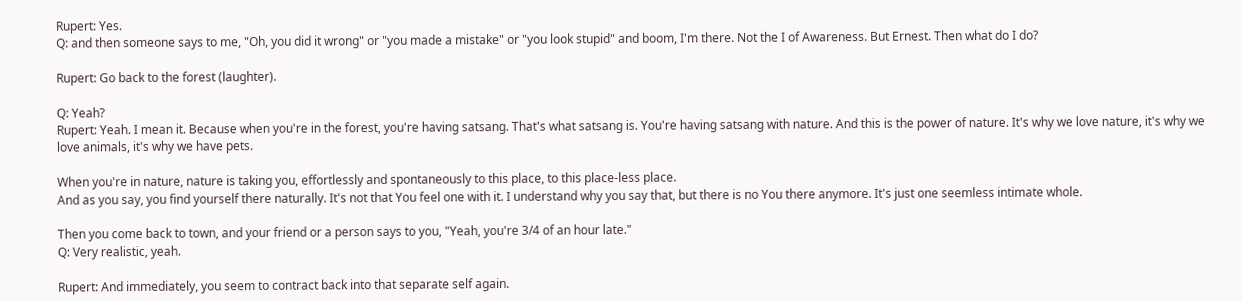Rupert: Yes.
Q: and then someone says to me, "Oh, you did it wrong" or "you made a mistake" or "you look stupid" and boom, I'm there. Not the I of Awareness. But Ernest. Then what do I do?

Rupert: Go back to the forest (laughter).

Q: Yeah?
Rupert: Yeah. I mean it. Because when you're in the forest, you're having satsang. That's what satsang is. You're having satsang with nature. And this is the power of nature. It's why we love nature, it's why we love animals, it's why we have pets.

When you're in nature, nature is taking you, effortlessly and spontaneously to this place, to this place-less place.
And as you say, you find yourself there naturally. It's not that You feel one with it. I understand why you say that, but there is no You there anymore. It's just one seemless intimate whole.

Then you come back to town, and your friend or a person says to you, "Yeah, you're 3/4 of an hour late."
Q: Very realistic, yeah.

Rupert: And immediately, you seem to contract back into that separate self again.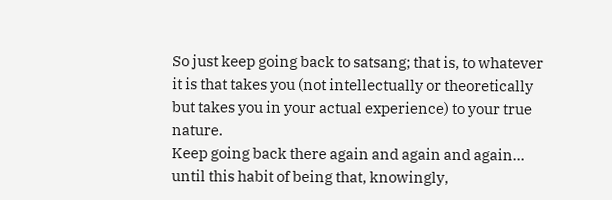So just keep going back to satsang; that is, to whatever it is that takes you (not intellectually or theoretically but takes you in your actual experience) to your true nature.
Keep going back there again and again and again... until this habit of being that, knowingly,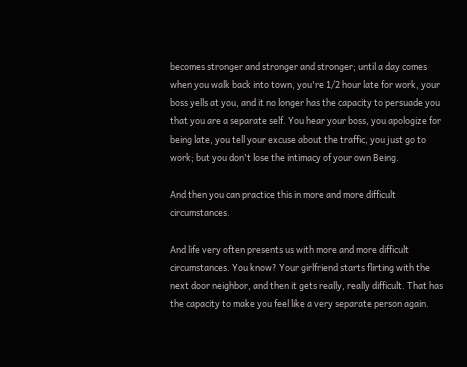becomes stronger and stronger and stronger; until a day comes when you walk back into town, you're 1/2 hour late for work, your boss yells at you, and it no longer has the capacity to persuade you that you are a separate self. You hear your boss, you apologize for being late, you tell your excuse about the traffic, you just go to work; but you don't lose the intimacy of your own Being.

And then you can practice this in more and more difficult circumstances.

And life very often presents us with more and more difficult circumstances. You know? Your girlfriend starts flirting with the next door neighbor, and then it gets really, really difficult. That has the capacity to make you feel like a very separate person again.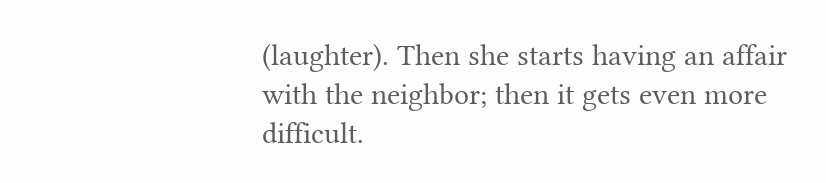(laughter). Then she starts having an affair with the neighbor; then it gets even more difficult.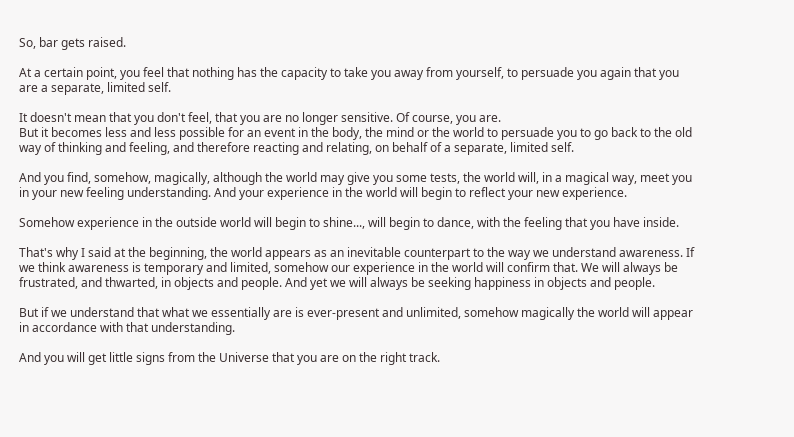So, bar gets raised.

At a certain point, you feel that nothing has the capacity to take you away from yourself, to persuade you again that you are a separate, limited self.

It doesn't mean that you don't feel, that you are no longer sensitive. Of course, you are.
But it becomes less and less possible for an event in the body, the mind or the world to persuade you to go back to the old way of thinking and feeling, and therefore reacting and relating, on behalf of a separate, limited self.

And you find, somehow, magically, although the world may give you some tests, the world will, in a magical way, meet you in your new feeling understanding. And your experience in the world will begin to reflect your new experience.

Somehow experience in the outside world will begin to shine..., will begin to dance, with the feeling that you have inside.

That's why I said at the beginning, the world appears as an inevitable counterpart to the way we understand awareness. If we think awareness is temporary and limited, somehow our experience in the world will confirm that. We will always be frustrated, and thwarted, in objects and people. And yet we will always be seeking happiness in objects and people.

But if we understand that what we essentially are is ever-present and unlimited, somehow magically the world will appear in accordance with that understanding.

And you will get little signs from the Universe that you are on the right track.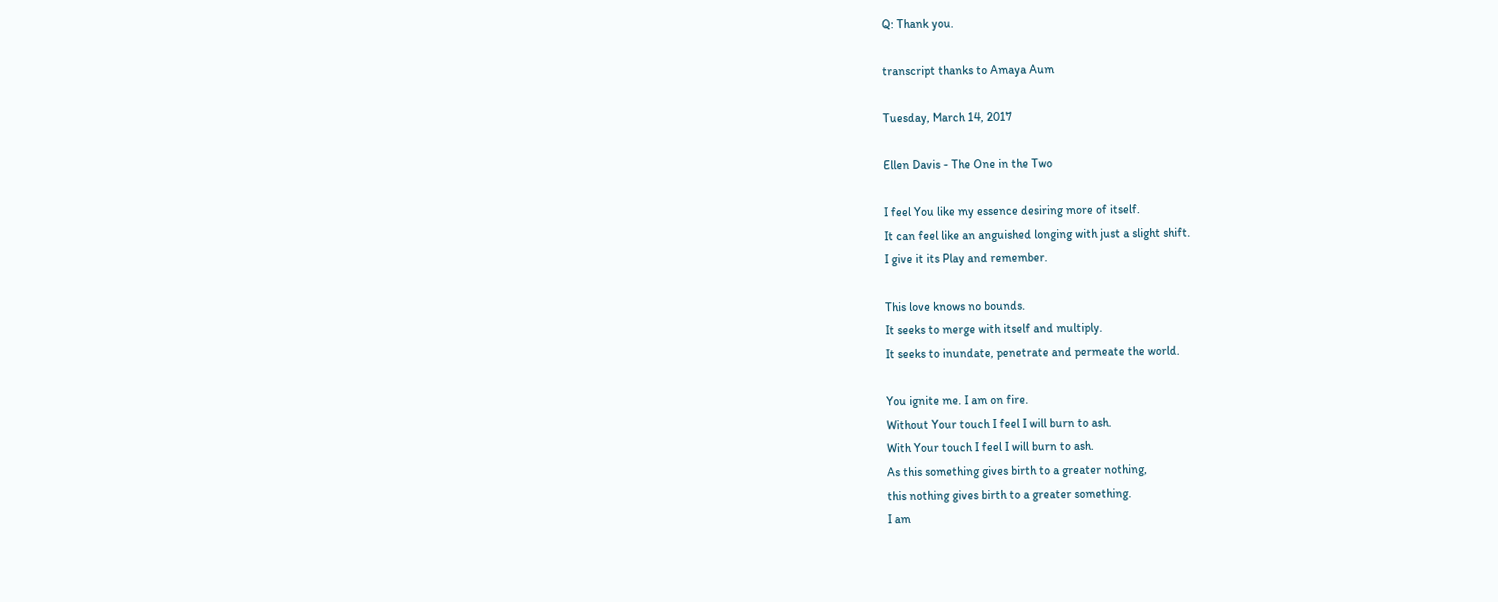Q: Thank you.

transcript thanks to Amaya Aum

Tuesday, March 14, 2017

Ellen Davis - The One in the Two

I feel You like my essence desiring more of itself.
It can feel like an anguished longing with just a slight shift.
I give it its Play and remember.

This love knows no bounds.
It seeks to merge with itself and multiply.
It seeks to inundate, penetrate and permeate the world.

You ignite me. I am on fire.
Without Your touch I feel I will burn to ash.
With Your touch I feel I will burn to ash.
As this something gives birth to a greater nothing,
this nothing gives birth to a greater something.
I am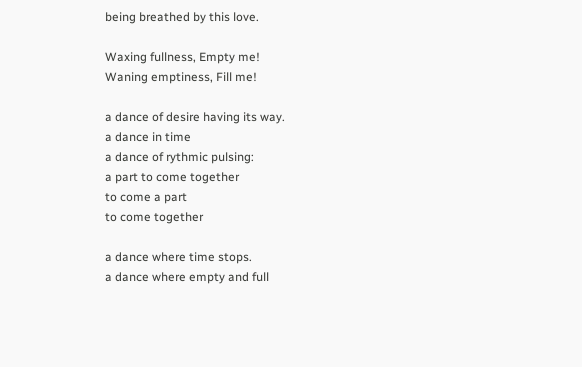being breathed by this love.

Waxing fullness, Empty me!
Waning emptiness, Fill me!

a dance of desire having its way.
a dance in time
a dance of rythmic pulsing:
a part to come together
to come a part
to come together

a dance where time stops.
a dance where empty and full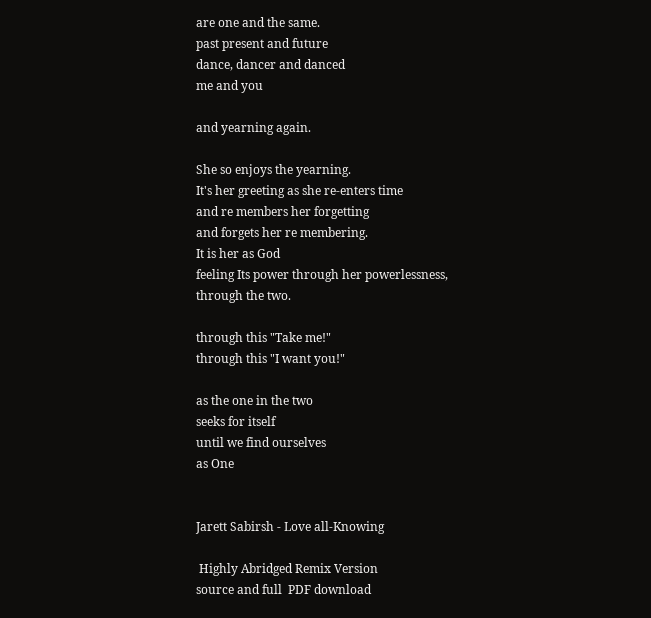are one and the same.
past present and future
dance, dancer and danced
me and you

and yearning again.

She so enjoys the yearning.
It's her greeting as she re-enters time
and re members her forgetting
and forgets her re membering.
It is her as God
feeling Its power through her powerlessness,
through the two.

through this "Take me!"
through this "I want you!"

as the one in the two
seeks for itself
until we find ourselves
as One


Jarett Sabirsh - Love all-Knowing

 Highly Abridged Remix Version
source and full  PDF download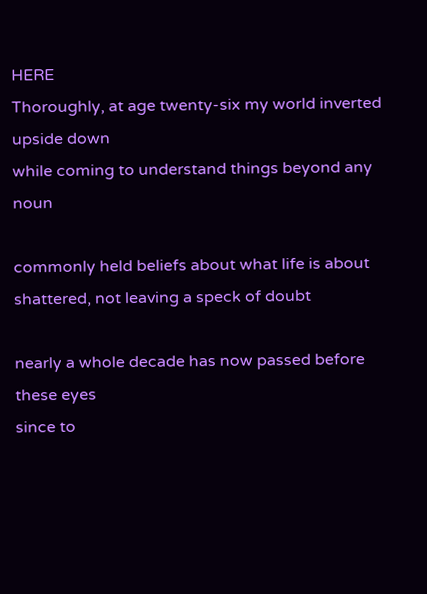HERE
Thoroughly, at age twenty-six my world inverted upside down
while coming to understand things beyond any noun

commonly held beliefs about what life is about
shattered, not leaving a speck of doubt

nearly a whole decade has now passed before these eyes
since to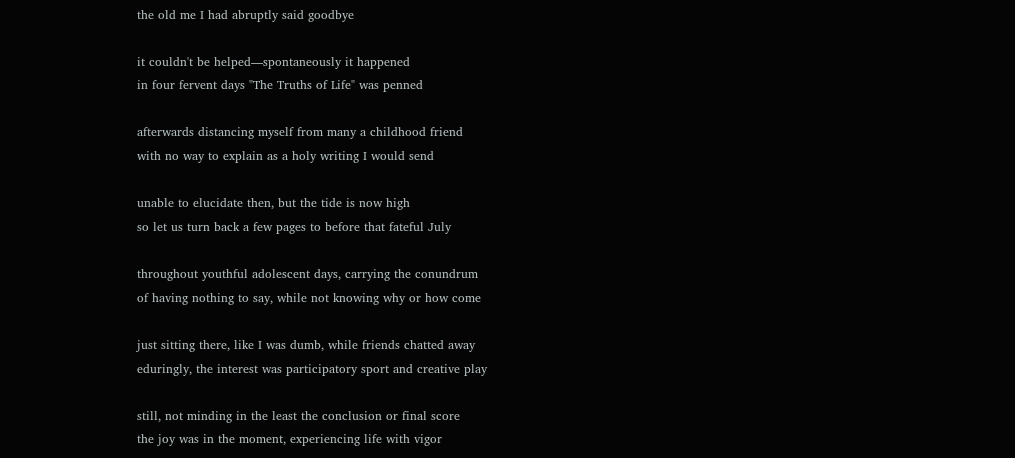the old me I had abruptly said goodbye

it couldn't be helped—spontaneously it happened
in four fervent days "The Truths of Life" was penned

afterwards distancing myself from many a childhood friend
with no way to explain as a holy writing I would send

unable to elucidate then, but the tide is now high
so let us turn back a few pages to before that fateful July

throughout youthful adolescent days, carrying the conundrum
of having nothing to say, while not knowing why or how come

just sitting there, like I was dumb, while friends chatted away
eduringly, the interest was participatory sport and creative play

still, not minding in the least the conclusion or final score
the joy was in the moment, experiencing life with vigor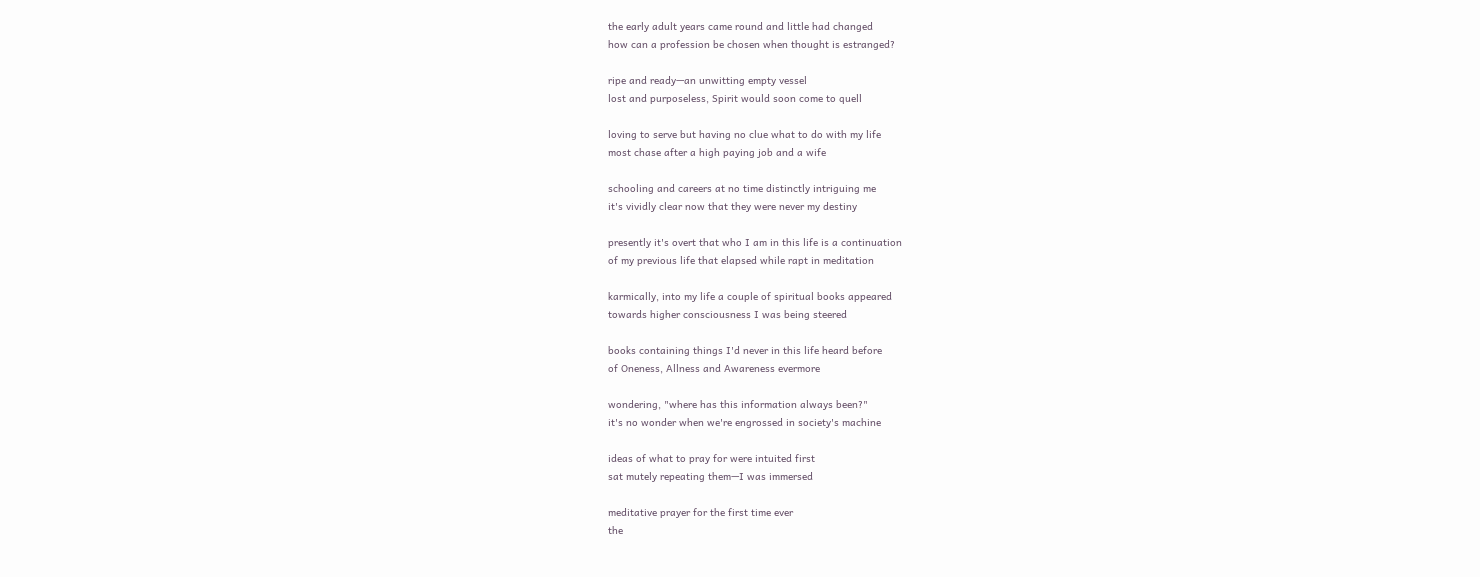the early adult years came round and little had changed
how can a profession be chosen when thought is estranged?

ripe and ready—an unwitting empty vessel
lost and purposeless, Spirit would soon come to quell

loving to serve but having no clue what to do with my life
most chase after a high paying job and a wife

schooling and careers at no time distinctly intriguing me
it's vividly clear now that they were never my destiny

presently it's overt that who I am in this life is a continuation
of my previous life that elapsed while rapt in meditation

karmically, into my life a couple of spiritual books appeared
towards higher consciousness I was being steered

books containing things I'd never in this life heard before
of Oneness, Allness and Awareness evermore

wondering, "where has this information always been?"
it's no wonder when we're engrossed in society's machine

ideas of what to pray for were intuited first
sat mutely repeating them—I was immersed

meditative prayer for the first time ever
the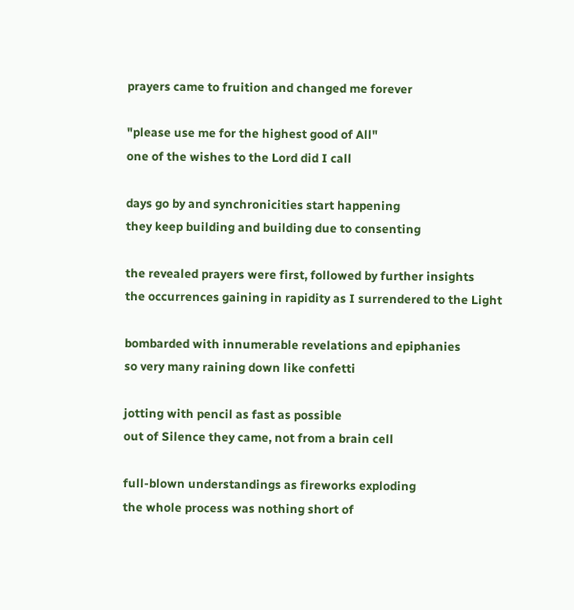prayers came to fruition and changed me forever

"please use me for the highest good of All"
one of the wishes to the Lord did I call

days go by and synchronicities start happening
they keep building and building due to consenting

the revealed prayers were first, followed by further insights
the occurrences gaining in rapidity as I surrendered to the Light

bombarded with innumerable revelations and epiphanies
so very many raining down like confetti

jotting with pencil as fast as possible
out of Silence they came, not from a brain cell

full-blown understandings as fireworks exploding
the whole process was nothing short of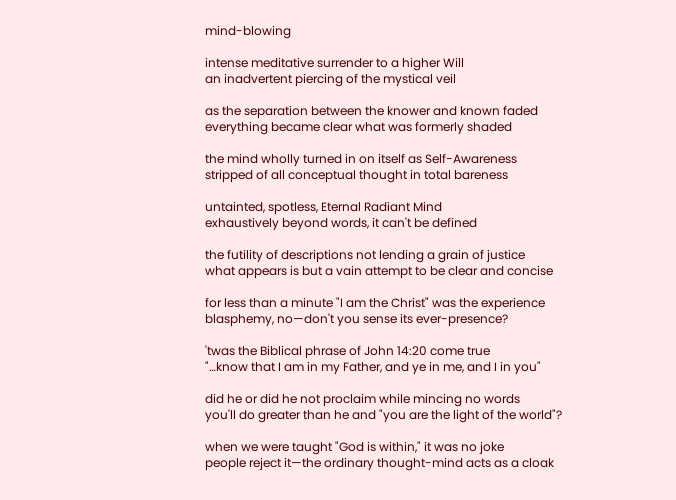mind-blowing

intense meditative surrender to a higher Will
an inadvertent piercing of the mystical veil

as the separation between the knower and known faded
everything became clear what was formerly shaded

the mind wholly turned in on itself as Self-Awareness
stripped of all conceptual thought in total bareness

untainted, spotless, Eternal Radiant Mind
exhaustively beyond words, it can't be defined

the futility of descriptions not lending a grain of justice
what appears is but a vain attempt to be clear and concise

for less than a minute "I am the Christ" was the experience
blasphemy, no—don't you sense its ever-presence?

'twas the Biblical phrase of John 14:20 come true
"…know that I am in my Father, and ye in me, and I in you"

did he or did he not proclaim while mincing no words
you'll do greater than he and "you are the light of the world"?

when we were taught "God is within," it was no joke
people reject it—the ordinary thought-mind acts as a cloak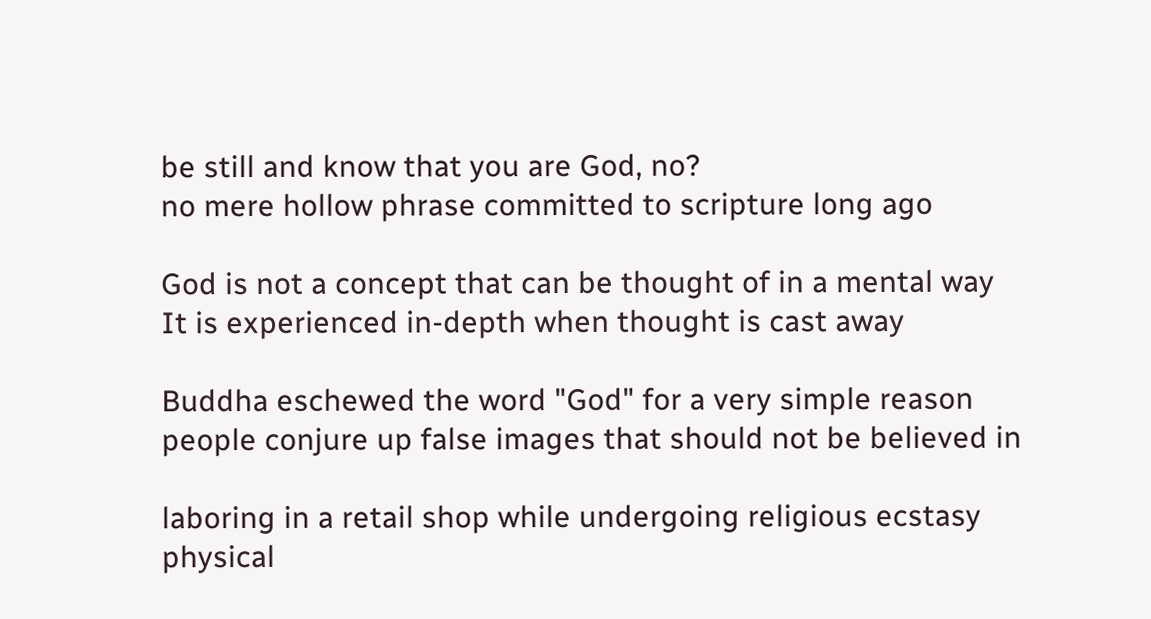be still and know that you are God, no?
no mere hollow phrase committed to scripture long ago

God is not a concept that can be thought of in a mental way
It is experienced in-depth when thought is cast away

Buddha eschewed the word "God" for a very simple reason
people conjure up false images that should not be believed in

laboring in a retail shop while undergoing religious ecstasy
physical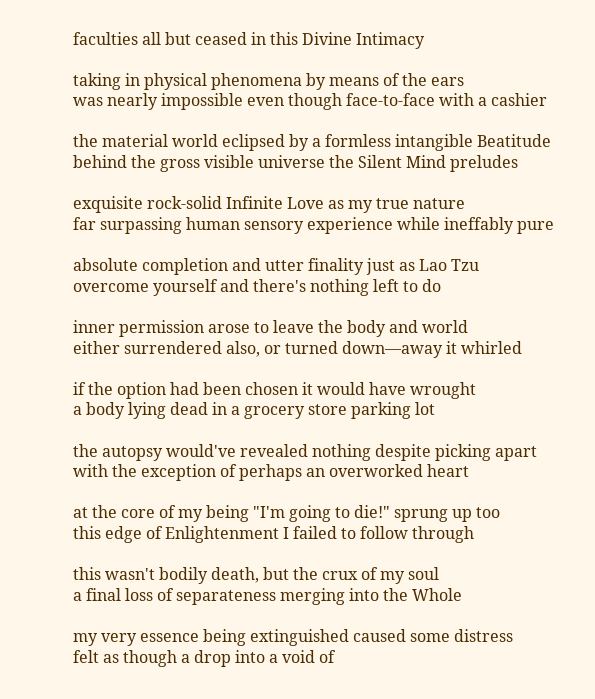faculties all but ceased in this Divine Intimacy

taking in physical phenomena by means of the ears
was nearly impossible even though face-to-face with a cashier

the material world eclipsed by a formless intangible Beatitude
behind the gross visible universe the Silent Mind preludes

exquisite rock-solid Infinite Love as my true nature
far surpassing human sensory experience while ineffably pure

absolute completion and utter finality just as Lao Tzu
overcome yourself and there's nothing left to do

inner permission arose to leave the body and world
either surrendered also, or turned down—away it whirled

if the option had been chosen it would have wrought
a body lying dead in a grocery store parking lot

the autopsy would've revealed nothing despite picking apart
with the exception of perhaps an overworked heart

at the core of my being "I'm going to die!" sprung up too
this edge of Enlightenment I failed to follow through

this wasn't bodily death, but the crux of my soul
a final loss of separateness merging into the Whole

my very essence being extinguished caused some distress
felt as though a drop into a void of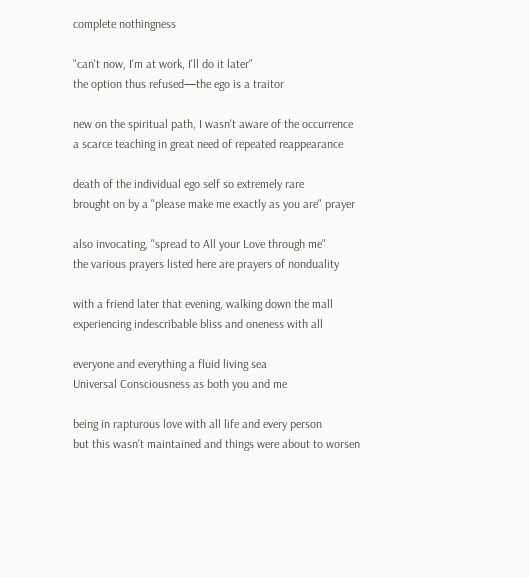complete nothingness

"can't now, I'm at work, I'll do it later"
the option thus refused—the ego is a traitor

new on the spiritual path, I wasn't aware of the occurrence
a scarce teaching in great need of repeated reappearance

death of the individual ego self so extremely rare
brought on by a "please make me exactly as you are" prayer

also invocating, "spread to All your Love through me"
the various prayers listed here are prayers of nonduality

with a friend later that evening, walking down the mall
experiencing indescribable bliss and oneness with all

everyone and everything a fluid living sea
Universal Consciousness as both you and me

being in rapturous love with all life and every person
but this wasn't maintained and things were about to worsen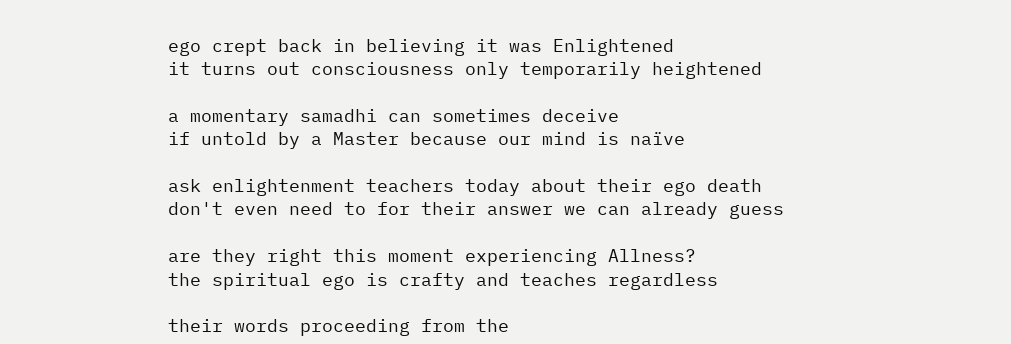ego crept back in believing it was Enlightened
it turns out consciousness only temporarily heightened

a momentary samadhi can sometimes deceive
if untold by a Master because our mind is naïve

ask enlightenment teachers today about their ego death
don't even need to for their answer we can already guess

are they right this moment experiencing Allness?
the spiritual ego is crafty and teaches regardless

their words proceeding from the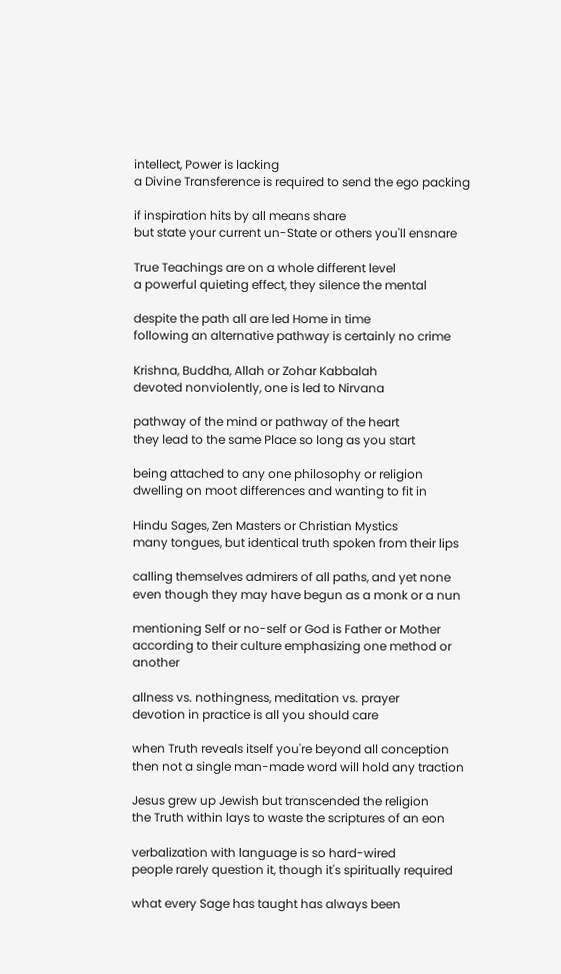intellect, Power is lacking
a Divine Transference is required to send the ego packing

if inspiration hits by all means share
but state your current un-State or others you'll ensnare

True Teachings are on a whole different level
a powerful quieting effect, they silence the mental

despite the path all are led Home in time
following an alternative pathway is certainly no crime

Krishna, Buddha, Allah or Zohar Kabbalah
devoted nonviolently, one is led to Nirvana

pathway of the mind or pathway of the heart
they lead to the same Place so long as you start

being attached to any one philosophy or religion
dwelling on moot differences and wanting to fit in

Hindu Sages, Zen Masters or Christian Mystics
many tongues, but identical truth spoken from their lips

calling themselves admirers of all paths, and yet none
even though they may have begun as a monk or a nun

mentioning Self or no-self or God is Father or Mother
according to their culture emphasizing one method or another

allness vs. nothingness, meditation vs. prayer
devotion in practice is all you should care

when Truth reveals itself you're beyond all conception
then not a single man-made word will hold any traction

Jesus grew up Jewish but transcended the religion
the Truth within lays to waste the scriptures of an eon

verbalization with language is so hard-wired
people rarely question it, though it's spiritually required

what every Sage has taught has always been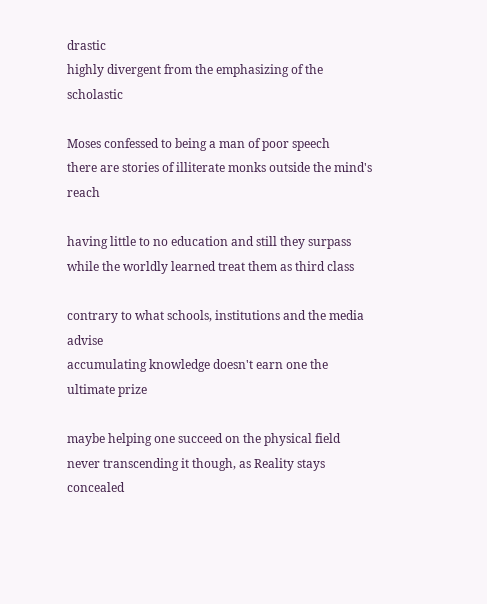drastic
highly divergent from the emphasizing of the scholastic

Moses confessed to being a man of poor speech
there are stories of illiterate monks outside the mind's reach

having little to no education and still they surpass
while the worldly learned treat them as third class

contrary to what schools, institutions and the media advise
accumulating knowledge doesn't earn one the ultimate prize

maybe helping one succeed on the physical field
never transcending it though, as Reality stays concealed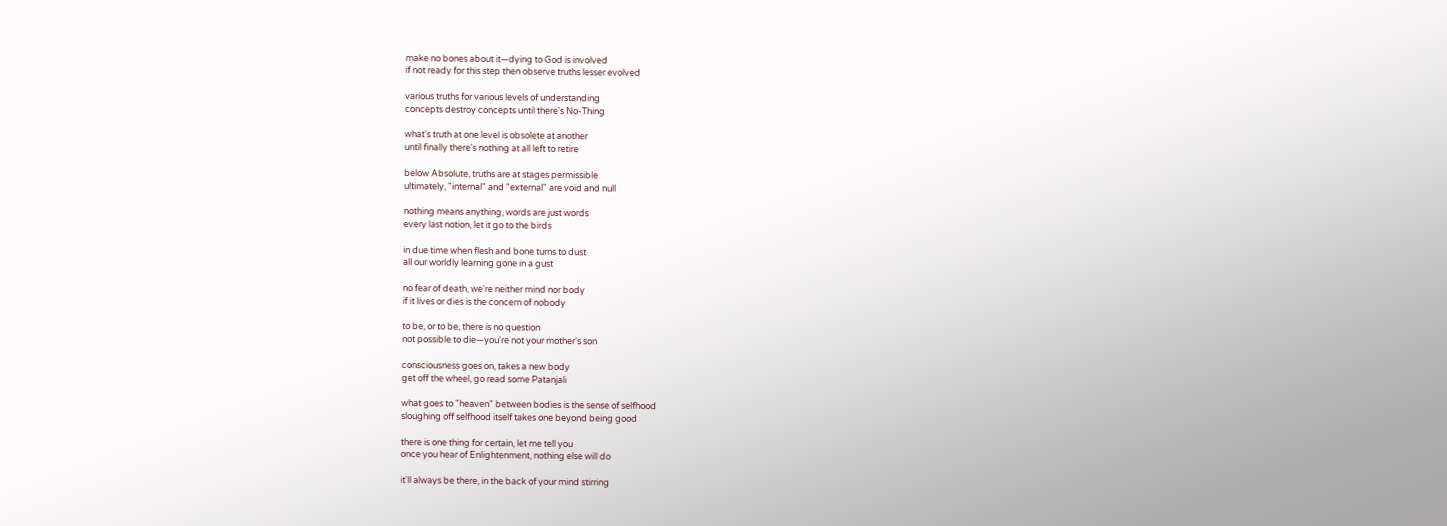make no bones about it—dying to God is involved
if not ready for this step then observe truths lesser evolved

various truths for various levels of understanding
concepts destroy concepts until there's No-Thing

what's truth at one level is obsolete at another
until finally there's nothing at all left to retire

below Absolute, truths are at stages permissible
ultimately, "internal" and "external" are void and null

nothing means anything, words are just words
every last notion, let it go to the birds

in due time when flesh and bone turns to dust
all our worldly learning gone in a gust

no fear of death, we're neither mind nor body
if it lives or dies is the concern of nobody

to be, or to be, there is no question
not possible to die—you're not your mother's son

consciousness goes on, takes a new body
get off the wheel, go read some Patanjali

what goes to "heaven" between bodies is the sense of selfhood
sloughing off selfhood itself takes one beyond being good

there is one thing for certain, let me tell you
once you hear of Enlightenment, nothing else will do

it'll always be there, in the back of your mind stirring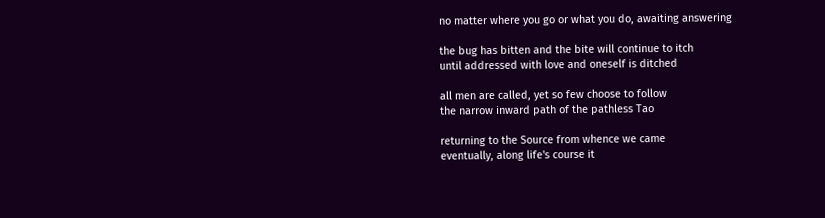no matter where you go or what you do, awaiting answering

the bug has bitten and the bite will continue to itch
until addressed with love and oneself is ditched

all men are called, yet so few choose to follow
the narrow inward path of the pathless Tao

returning to the Source from whence we came
eventually, along life's course it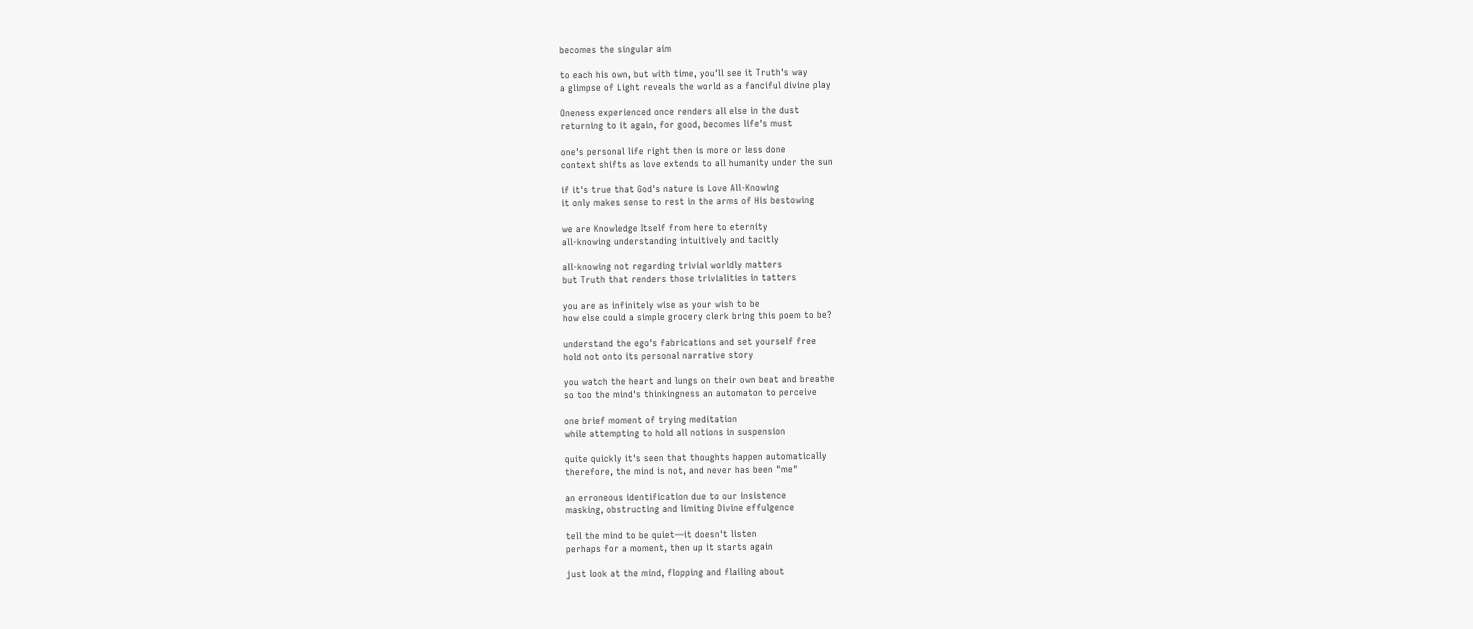becomes the singular aim

to each his own, but with time, you'll see it Truth's way
a glimpse of Light reveals the world as a fanciful divine play

Oneness experienced once renders all else in the dust
returning to it again, for good, becomes life's must

one's personal life right then is more or less done
context shifts as love extends to all humanity under the sun

if it's true that God's nature is Love All-Knowing
it only makes sense to rest in the arms of His bestowing

we are Knowledge Itself from here to eternity
all-knowing understanding intuitively and tacitly

all-knowing not regarding trivial worldly matters
but Truth that renders those trivialities in tatters

you are as infinitely wise as your wish to be
how else could a simple grocery clerk bring this poem to be?

understand the ego's fabrications and set yourself free
hold not onto its personal narrative story

you watch the heart and lungs on their own beat and breathe
so too the mind's thinkingness an automaton to perceive

one brief moment of trying meditation
while attempting to hold all notions in suspension

quite quickly it's seen that thoughts happen automatically
therefore, the mind is not, and never has been "me"

an erroneous identification due to our insistence
masking, obstructing and limiting Divine effulgence

tell the mind to be quiet—it doesn't listen
perhaps for a moment, then up it starts again

just look at the mind, flopping and flailing about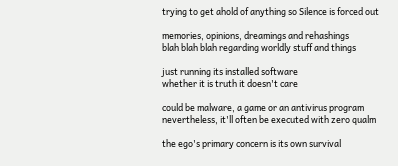trying to get ahold of anything so Silence is forced out

memories, opinions, dreamings and rehashings
blah blah blah regarding worldly stuff and things

just running its installed software
whether it is truth it doesn't care

could be malware, a game or an antivirus program
nevertheless, it'll often be executed with zero qualm

the ego's primary concern is its own survival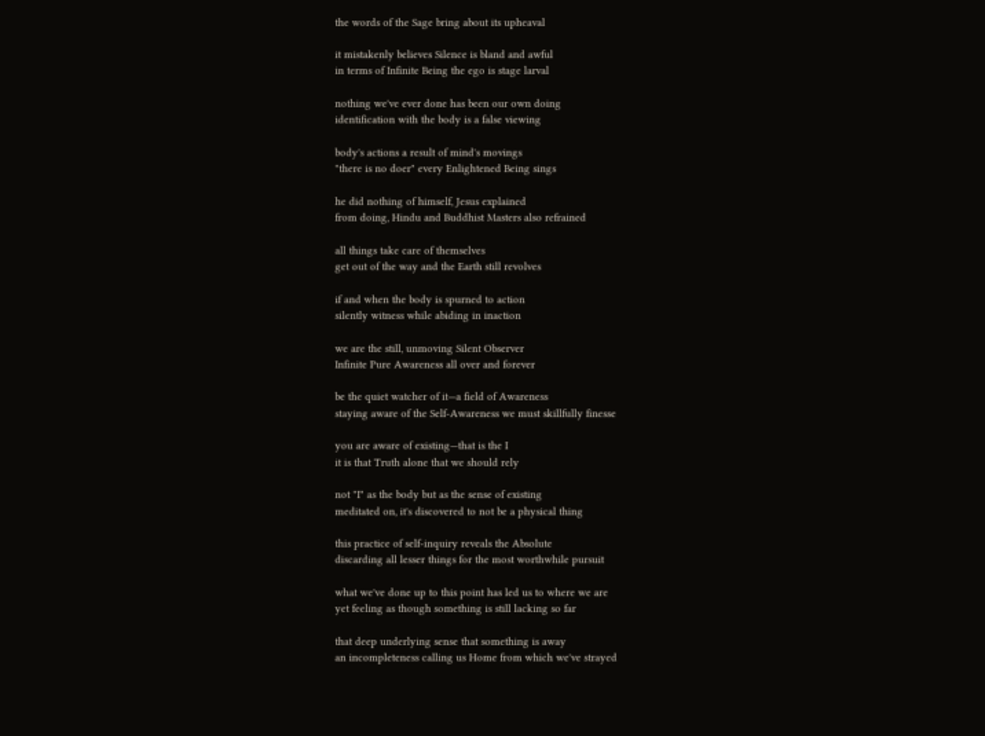the words of the Sage bring about its upheaval

it mistakenly believes Silence is bland and awful
in terms of Infinite Being the ego is stage larval

nothing we've ever done has been our own doing
identification with the body is a false viewing

body's actions a result of mind's movings
"there is no doer" every Enlightened Being sings

he did nothing of himself, Jesus explained
from doing, Hindu and Buddhist Masters also refrained

all things take care of themselves
get out of the way and the Earth still revolves

if and when the body is spurned to action
silently witness while abiding in inaction

we are the still, unmoving Silent Observer
Infinite Pure Awareness all over and forever

be the quiet watcher of it—a field of Awareness
staying aware of the Self-Awareness we must skillfully finesse

you are aware of existing—that is the I
it is that Truth alone that we should rely

not "I" as the body but as the sense of existing
meditated on, it's discovered to not be a physical thing

this practice of self-inquiry reveals the Absolute
discarding all lesser things for the most worthwhile pursuit

what we've done up to this point has led us to where we are
yet feeling as though something is still lacking so far

that deep underlying sense that something is away
an incompleteness calling us Home from which we've strayed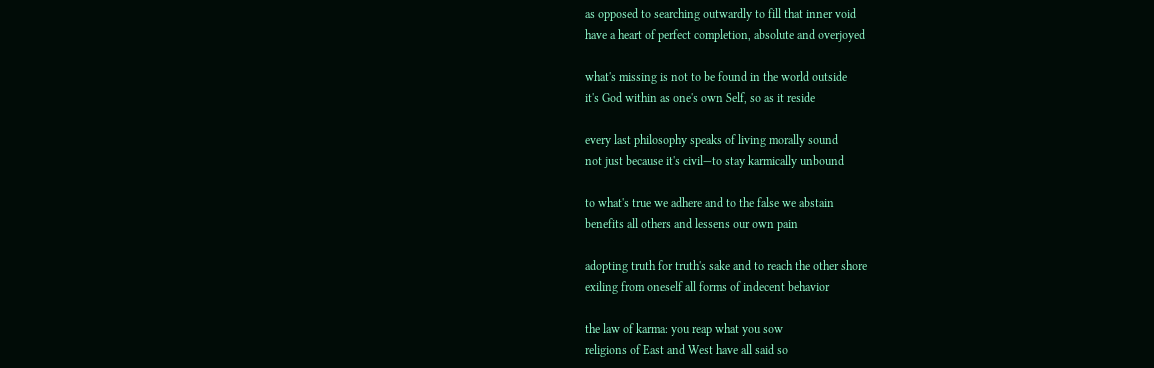as opposed to searching outwardly to fill that inner void
have a heart of perfect completion, absolute and overjoyed

what's missing is not to be found in the world outside
it's God within as one's own Self, so as it reside

every last philosophy speaks of living morally sound
not just because it's civil—to stay karmically unbound

to what's true we adhere and to the false we abstain
benefits all others and lessens our own pain

adopting truth for truth's sake and to reach the other shore
exiling from oneself all forms of indecent behavior

the law of karma: you reap what you sow
religions of East and West have all said so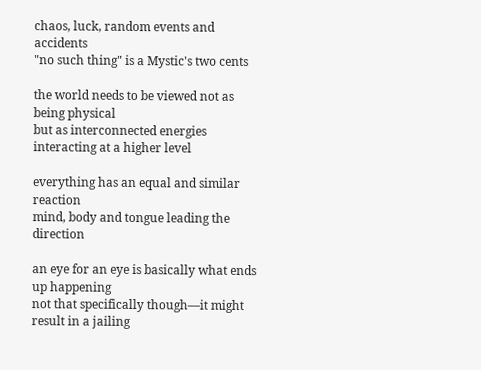chaos, luck, random events and accidents
"no such thing" is a Mystic's two cents

the world needs to be viewed not as being physical
but as interconnected energies interacting at a higher level

everything has an equal and similar reaction
mind, body and tongue leading the direction

an eye for an eye is basically what ends up happening
not that specifically though—it might result in a jailing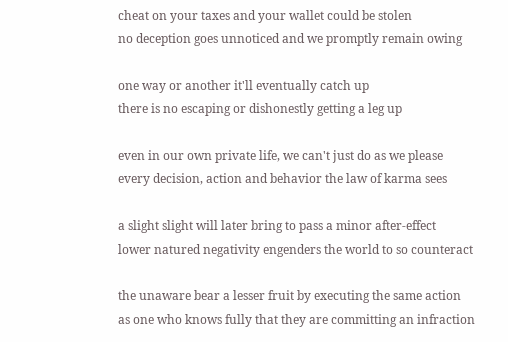cheat on your taxes and your wallet could be stolen
no deception goes unnoticed and we promptly remain owing

one way or another it'll eventually catch up
there is no escaping or dishonestly getting a leg up

even in our own private life, we can't just do as we please
every decision, action and behavior the law of karma sees

a slight slight will later bring to pass a minor after-effect
lower natured negativity engenders the world to so counteract

the unaware bear a lesser fruit by executing the same action
as one who knows fully that they are committing an infraction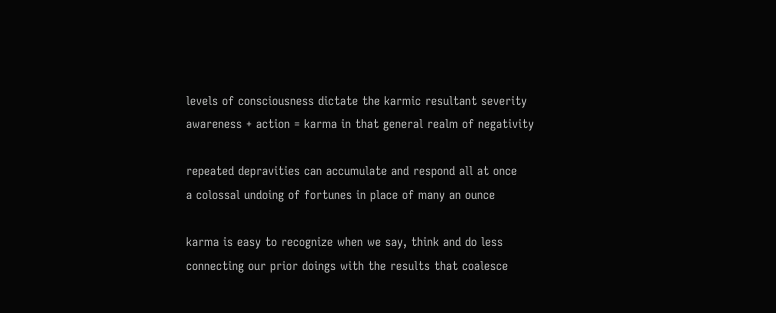levels of consciousness dictate the karmic resultant severity
awareness + action = karma in that general realm of negativity

repeated depravities can accumulate and respond all at once
a colossal undoing of fortunes in place of many an ounce

karma is easy to recognize when we say, think and do less
connecting our prior doings with the results that coalesce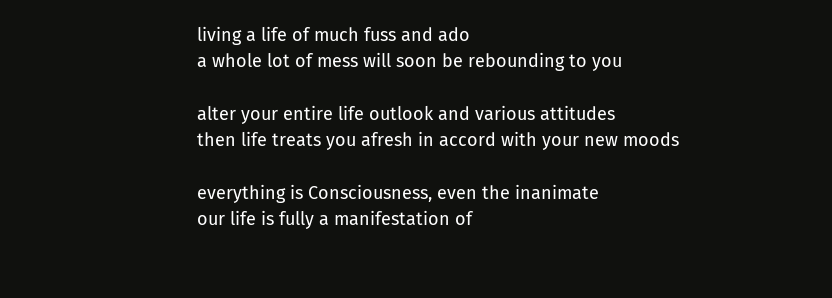living a life of much fuss and ado
a whole lot of mess will soon be rebounding to you

alter your entire life outlook and various attitudes
then life treats you afresh in accord with your new moods

everything is Consciousness, even the inanimate
our life is fully a manifestation of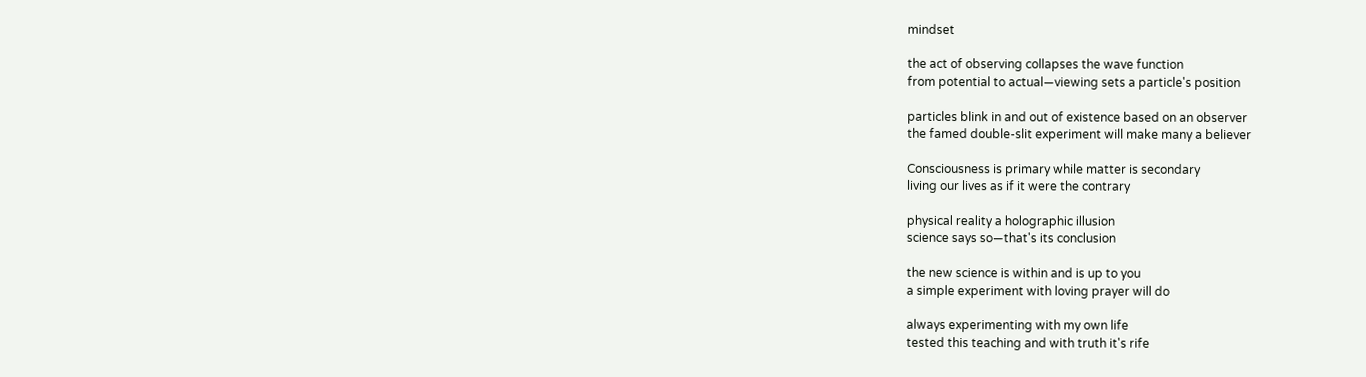mindset

the act of observing collapses the wave function
from potential to actual—viewing sets a particle's position

particles blink in and out of existence based on an observer
the famed double-slit experiment will make many a believer

Consciousness is primary while matter is secondary
living our lives as if it were the contrary

physical reality a holographic illusion
science says so—that's its conclusion

the new science is within and is up to you
a simple experiment with loving prayer will do

always experimenting with my own life
tested this teaching and with truth it's rife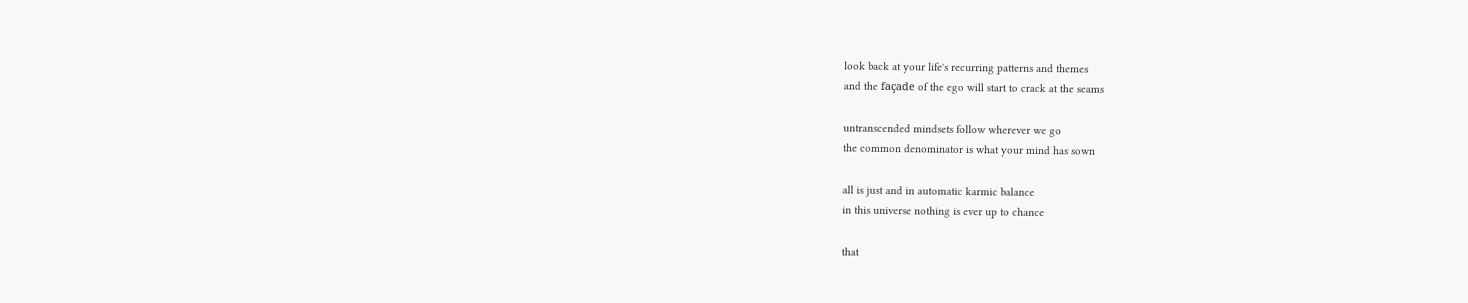look back at your life's recurring patterns and themes
and the façade of the ego will start to crack at the seams

untranscended mindsets follow wherever we go
the common denominator is what your mind has sown

all is just and in automatic karmic balance
in this universe nothing is ever up to chance

that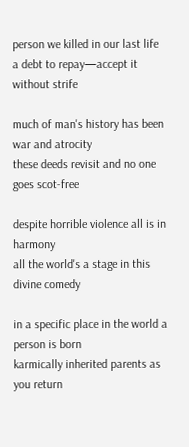person we killed in our last life
a debt to repay—accept it without strife

much of man's history has been war and atrocity
these deeds revisit and no one goes scot-free

despite horrible violence all is in harmony
all the world's a stage in this divine comedy

in a specific place in the world a person is born
karmically inherited parents as you return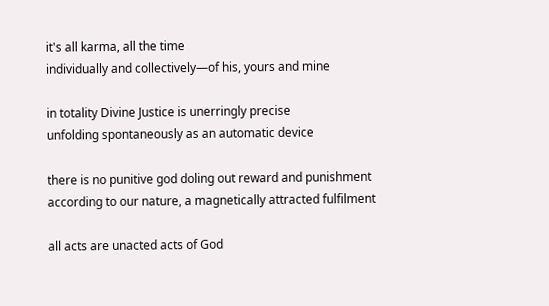it's all karma, all the time
individually and collectively—of his, yours and mine

in totality Divine Justice is unerringly precise
unfolding spontaneously as an automatic device

there is no punitive god doling out reward and punishment
according to our nature, a magnetically attracted fulfilment

all acts are unacted acts of God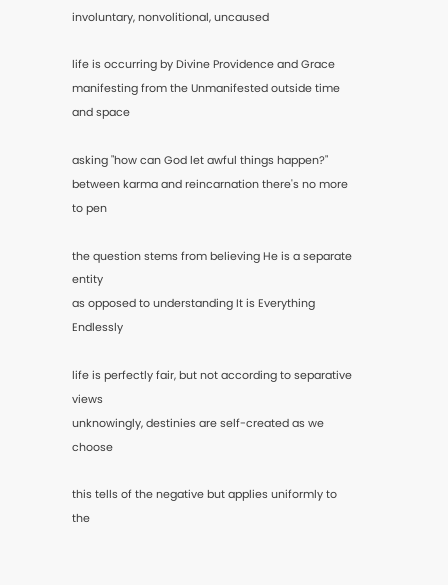involuntary, nonvolitional, uncaused

life is occurring by Divine Providence and Grace
manifesting from the Unmanifested outside time and space

asking "how can God let awful things happen?"
between karma and reincarnation there's no more to pen

the question stems from believing He is a separate entity
as opposed to understanding It is Everything Endlessly

life is perfectly fair, but not according to separative views
unknowingly, destinies are self-created as we choose

this tells of the negative but applies uniformly to the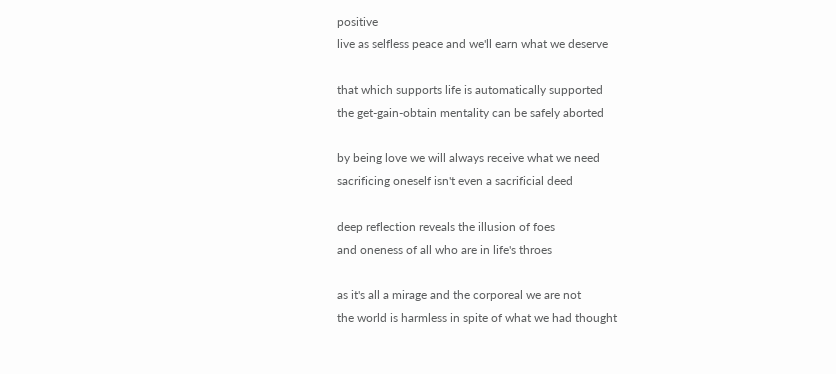positive
live as selfless peace and we'll earn what we deserve

that which supports life is automatically supported
the get-gain-obtain mentality can be safely aborted

by being love we will always receive what we need
sacrificing oneself isn't even a sacrificial deed

deep reflection reveals the illusion of foes
and oneness of all who are in life's throes

as it's all a mirage and the corporeal we are not
the world is harmless in spite of what we had thought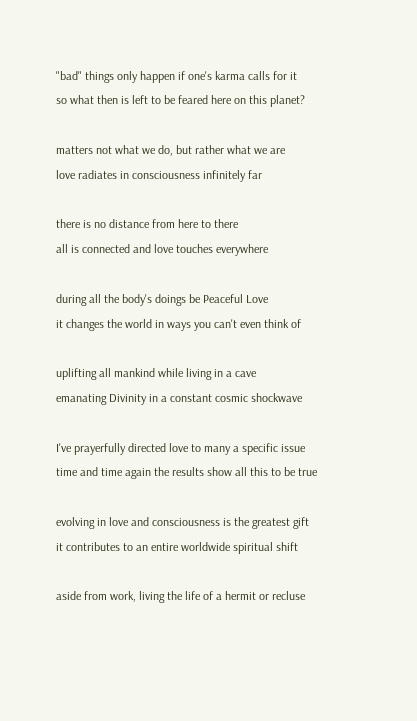"bad" things only happen if one's karma calls for it
so what then is left to be feared here on this planet?

matters not what we do, but rather what we are
love radiates in consciousness infinitely far

there is no distance from here to there
all is connected and love touches everywhere

during all the body's doings be Peaceful Love
it changes the world in ways you can't even think of

uplifting all mankind while living in a cave
emanating Divinity in a constant cosmic shockwave

I've prayerfully directed love to many a specific issue
time and time again the results show all this to be true

evolving in love and consciousness is the greatest gift
it contributes to an entire worldwide spiritual shift

aside from work, living the life of a hermit or recluse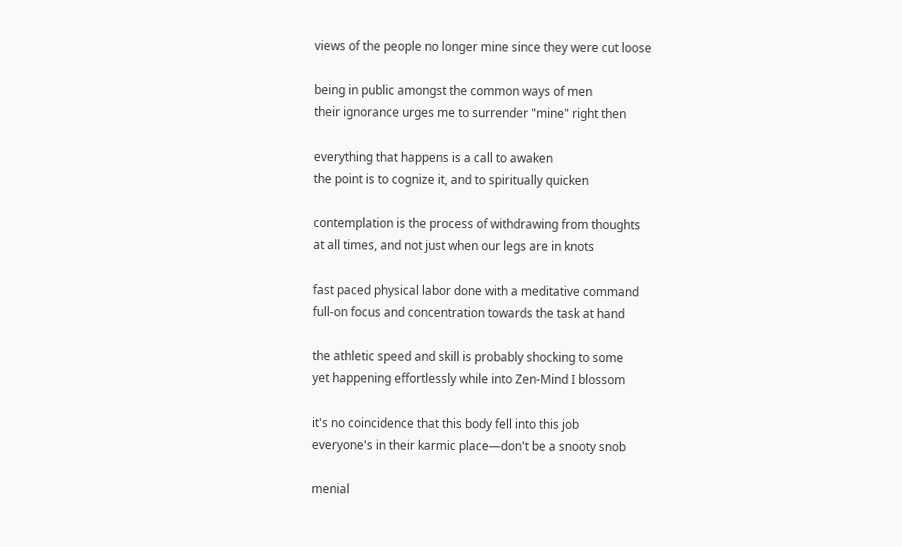views of the people no longer mine since they were cut loose

being in public amongst the common ways of men
their ignorance urges me to surrender "mine" right then

everything that happens is a call to awaken
the point is to cognize it, and to spiritually quicken

contemplation is the process of withdrawing from thoughts
at all times, and not just when our legs are in knots

fast paced physical labor done with a meditative command
full-on focus and concentration towards the task at hand

the athletic speed and skill is probably shocking to some
yet happening effortlessly while into Zen-Mind I blossom

it's no coincidence that this body fell into this job
everyone's in their karmic place—don't be a snooty snob

menial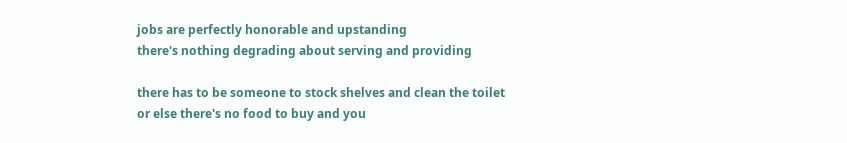jobs are perfectly honorable and upstanding
there's nothing degrading about serving and providing

there has to be someone to stock shelves and clean the toilet
or else there's no food to buy and you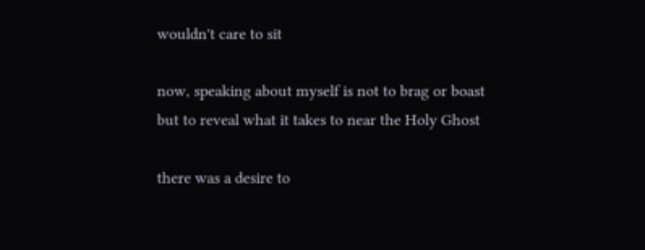wouldn't care to sit

now, speaking about myself is not to brag or boast
but to reveal what it takes to near the Holy Ghost

there was a desire to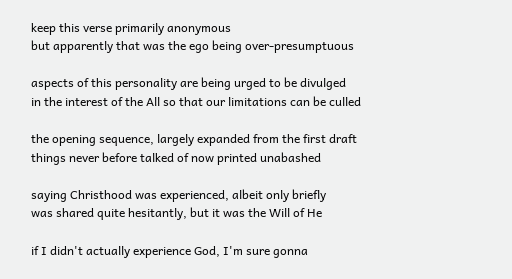keep this verse primarily anonymous
but apparently that was the ego being over-presumptuous

aspects of this personality are being urged to be divulged
in the interest of the All so that our limitations can be culled

the opening sequence, largely expanded from the first draft
things never before talked of now printed unabashed

saying Christhood was experienced, albeit only briefly
was shared quite hesitantly, but it was the Will of He

if I didn't actually experience God, I'm sure gonna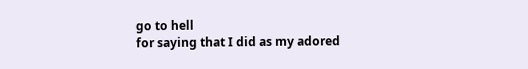go to hell
for saying that I did as my adored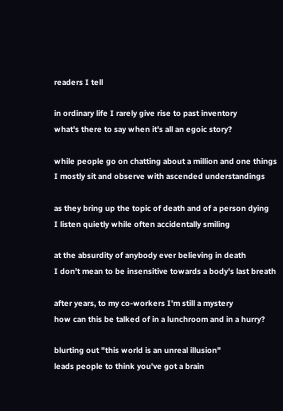readers I tell

in ordinary life I rarely give rise to past inventory
what's there to say when it's all an egoic story?

while people go on chatting about a million and one things
I mostly sit and observe with ascended understandings

as they bring up the topic of death and of a person dying
I listen quietly while often accidentally smiling

at the absurdity of anybody ever believing in death
I don't mean to be insensitive towards a body's last breath

after years, to my co-workers I'm still a mystery
how can this be talked of in a lunchroom and in a hurry?

blurting out "this world is an unreal illusion"
leads people to think you've got a brain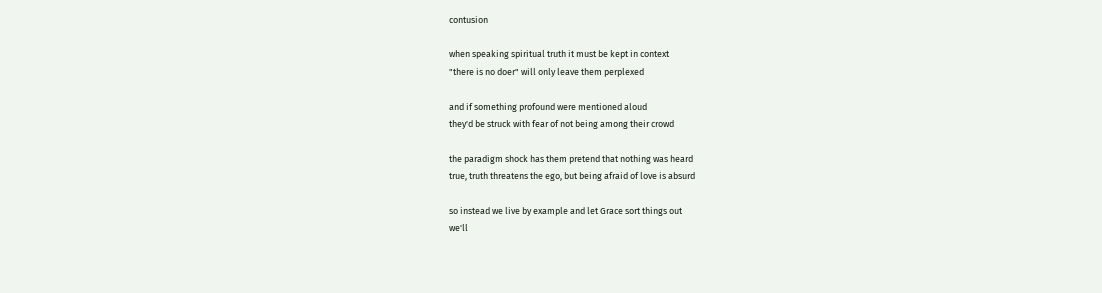contusion

when speaking spiritual truth it must be kept in context
"there is no doer" will only leave them perplexed

and if something profound were mentioned aloud
they'd be struck with fear of not being among their crowd

the paradigm shock has them pretend that nothing was heard
true, truth threatens the ego, but being afraid of love is absurd

so instead we live by example and let Grace sort things out
we'll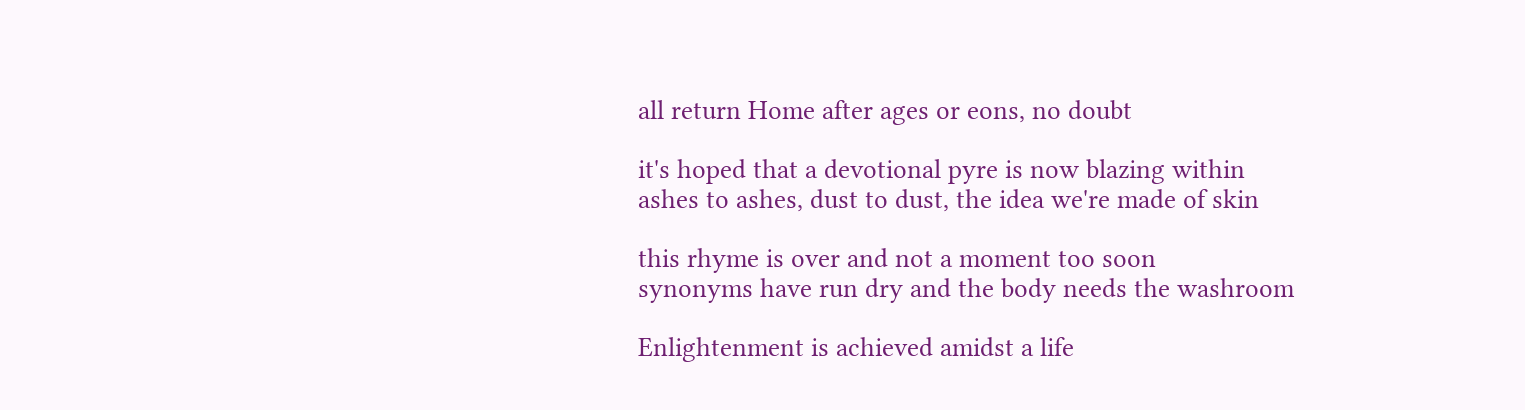all return Home after ages or eons, no doubt

it's hoped that a devotional pyre is now blazing within
ashes to ashes, dust to dust, the idea we're made of skin

this rhyme is over and not a moment too soon
synonyms have run dry and the body needs the washroom

Enlightenment is achieved amidst a life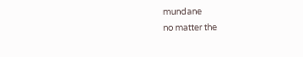mundane
no matter the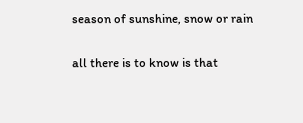season of sunshine, snow or rain

all there is to know is that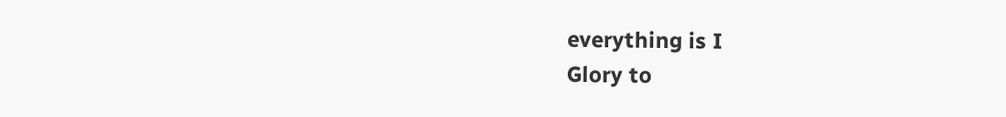everything is I
Glory to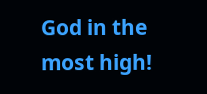God in the most high!